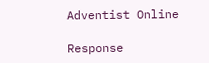Adventist Online

Response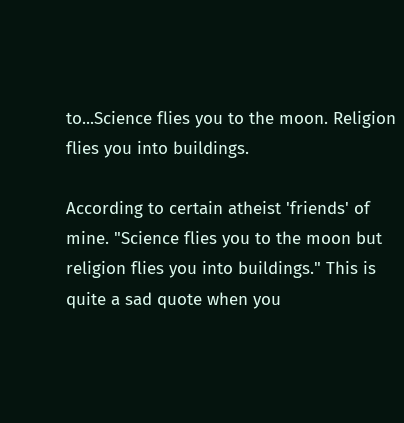to...Science flies you to the moon. Religion flies you into buildings.

According to certain atheist 'friends' of mine. "Science flies you to the moon but religion flies you into buildings." This is quite a sad quote when you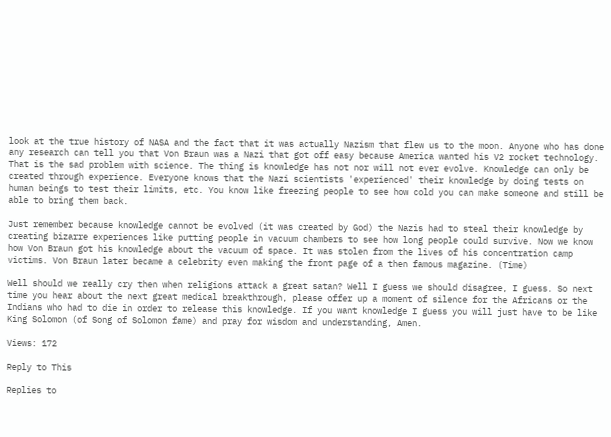look at the true history of NASA and the fact that it was actually Nazism that flew us to the moon. Anyone who has done any research can tell you that Von Braun was a Nazi that got off easy because America wanted his V2 rocket technology. That is the sad problem with science. The thing is knowledge has not nor will not ever evolve. Knowledge can only be created through experience. Everyone knows that the Nazi scientists 'experienced' their knowledge by doing tests on human beings to test their limits, etc. You know like freezing people to see how cold you can make someone and still be able to bring them back.

Just remember because knowledge cannot be evolved (it was created by God) the Nazis had to steal their knowledge by creating bizarre experiences like putting people in vacuum chambers to see how long people could survive. Now we know how Von Braun got his knowledge about the vacuum of space. It was stolen from the lives of his concentration camp victims. Von Braun later became a celebrity even making the front page of a then famous magazine. (Time)

Well should we really cry then when religions attack a great satan? Well I guess we should disagree, I guess. So next time you hear about the next great medical breakthrough, please offer up a moment of silence for the Africans or the Indians who had to die in order to release this knowledge. If you want knowledge I guess you will just have to be like King Solomon (of Song of Solomon fame) and pray for wisdom and understanding, Amen.

Views: 172

Reply to This

Replies to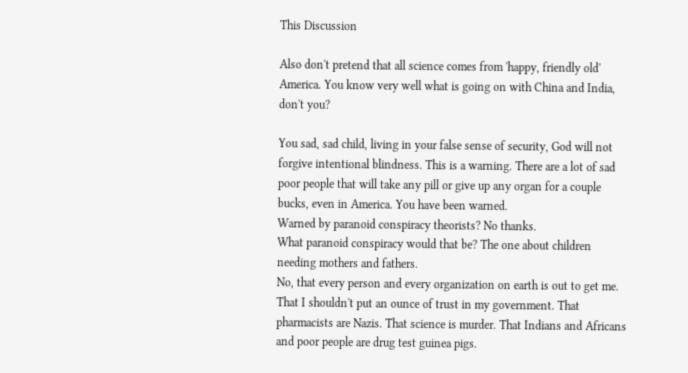This Discussion

Also don't pretend that all science comes from 'happy, friendly old' America. You know very well what is going on with China and India, don't you?

You sad, sad child, living in your false sense of security, God will not forgive intentional blindness. This is a warning. There are a lot of sad poor people that will take any pill or give up any organ for a couple bucks, even in America. You have been warned.
Warned by paranoid conspiracy theorists? No thanks.
What paranoid conspiracy would that be? The one about children needing mothers and fathers.
No, that every person and every organization on earth is out to get me. That I shouldn't put an ounce of trust in my government. That pharmacists are Nazis. That science is murder. That Indians and Africans and poor people are drug test guinea pigs.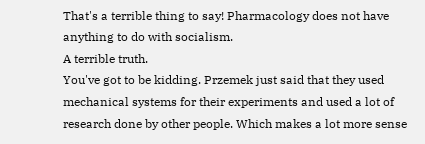That's a terrible thing to say! Pharmacology does not have anything to do with socialism.
A terrible truth.
You've got to be kidding. Przemek just said that they used mechanical systems for their experiments and used a lot of research done by other people. Which makes a lot more sense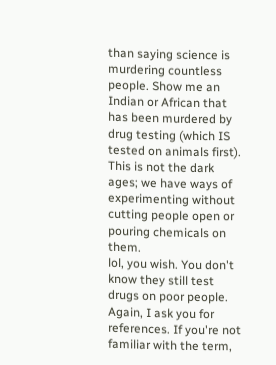than saying science is murdering countless people. Show me an Indian or African that has been murdered by drug testing (which IS tested on animals first). This is not the dark ages; we have ways of experimenting without cutting people open or pouring chemicals on them.
lol, you wish. You don't know they still test drugs on poor people.
Again, I ask you for references. If you're not familiar with the term,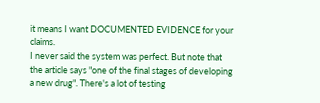it means I want DOCUMENTED EVIDENCE for your claims.
I never said the system was perfect. But note that the article says "one of the final stages of developing a new drug". There's a lot of testing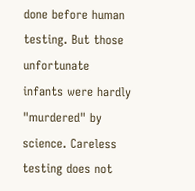done before human testing. But those unfortunate infants were hardly "murdered" by science. Careless testing does not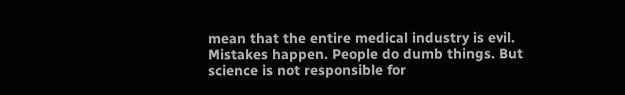mean that the entire medical industry is evil. Mistakes happen. People do dumb things. But science is not responsible for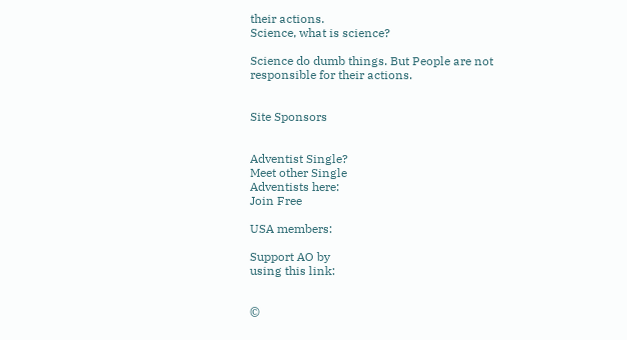their actions.
Science, what is science?

Science do dumb things. But People are not responsible for their actions.


Site Sponsors


Adventist Single?
Meet other Single
Adventists here:
Join Free

USA members:

Support AO by
using this link:


©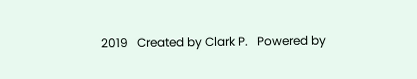2019   Created by Clark P.   Powered by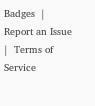Badges  |  Report an Issue  |  Terms of Service